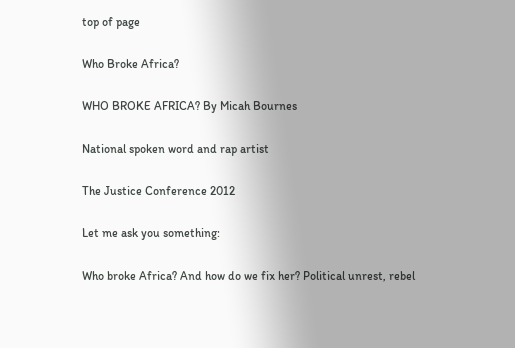top of page

Who Broke Africa?

WHO BROKE AFRICA? By Micah Bournes

National spoken word and rap artist

The Justice Conference 2012

Let me ask you something:

Who broke Africa? And how do we fix her? Political unrest, rebel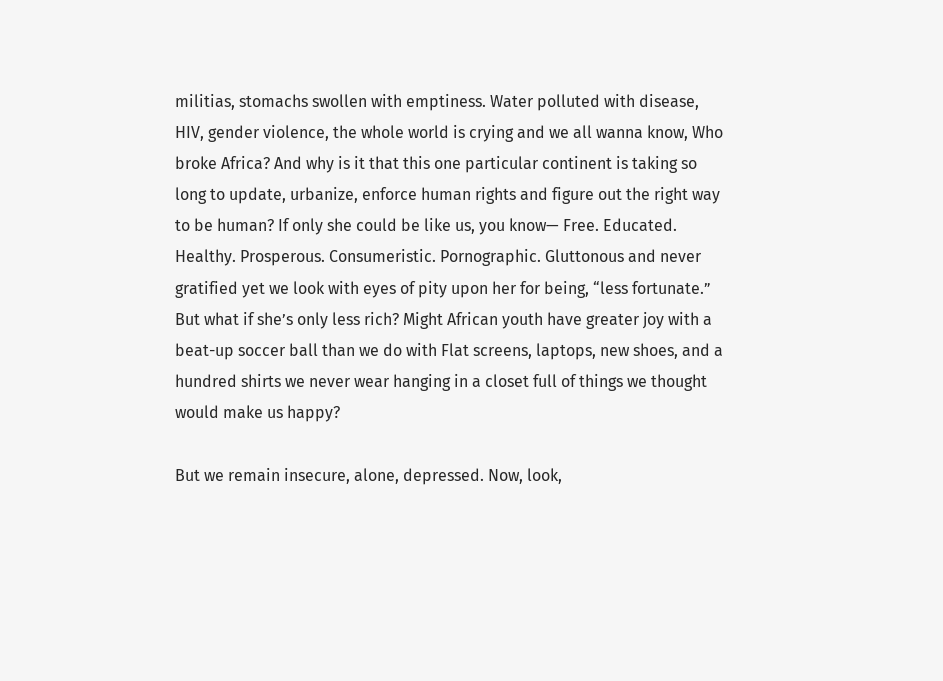militias, stomachs swollen with emptiness. Water polluted with disease, HIV, gender violence, the whole world is crying and we all wanna know, Who broke Africa? And why is it that this one particular continent is taking so long to update, urbanize, enforce human rights and figure out the right way to be human? If only she could be like us, you know— Free. Educated. Healthy. Prosperous. Consumeristic. Pornographic. Gluttonous and never gratified yet we look with eyes of pity upon her for being, “less fortunate.” But what if she’s only less rich? Might African youth have greater joy with a beat-up soccer ball than we do with Flat screens, laptops, new shoes, and a hundred shirts we never wear hanging in a closet full of things we thought would make us happy?

But we remain insecure, alone, depressed. Now, look,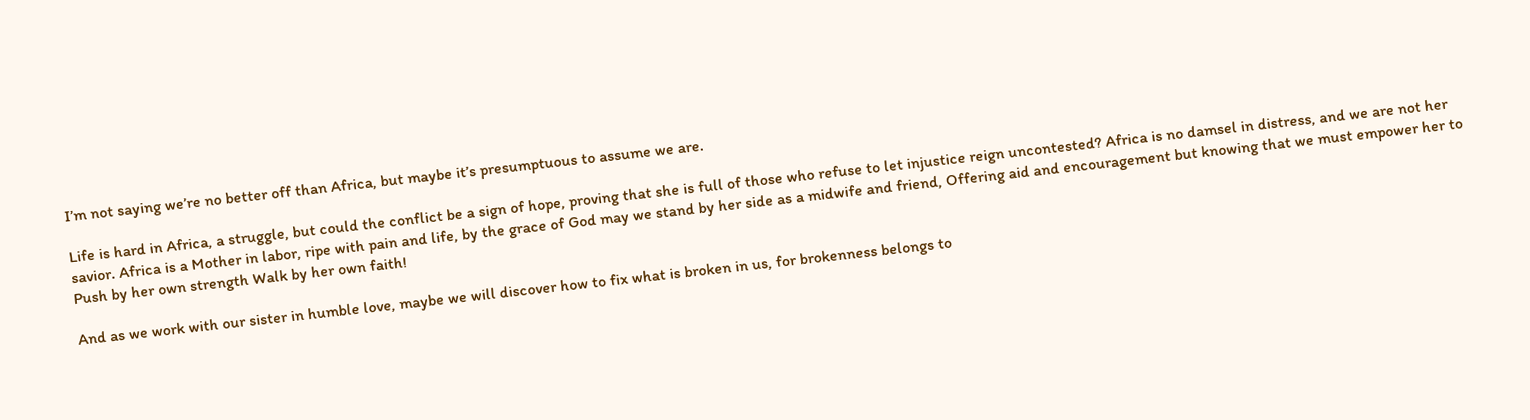I’m not saying we’re no better off than Africa, but maybe it’s presumptuous to assume we are.

Life is hard in Africa, a struggle, but could the conflict be a sign of hope, proving that she is full of those who refuse to let injustice reign uncontested? Africa is no damsel in distress, and we are not her savior. Africa is a Mother in labor, ripe with pain and life, by the grace of God may we stand by her side as a midwife and friend, Offering aid and encouragement but knowing that we must empower her to Push by her own strength Walk by her own faith!

And as we work with our sister in humble love, maybe we will discover how to fix what is broken in us, for brokenness belongs to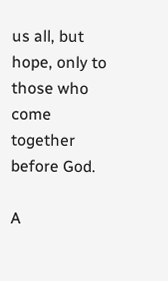us all, but hope, only to those who come together before God.

A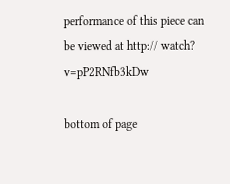performance of this piece can be viewed at http:// watch? v=pP2RNfb3kDw

bottom of page